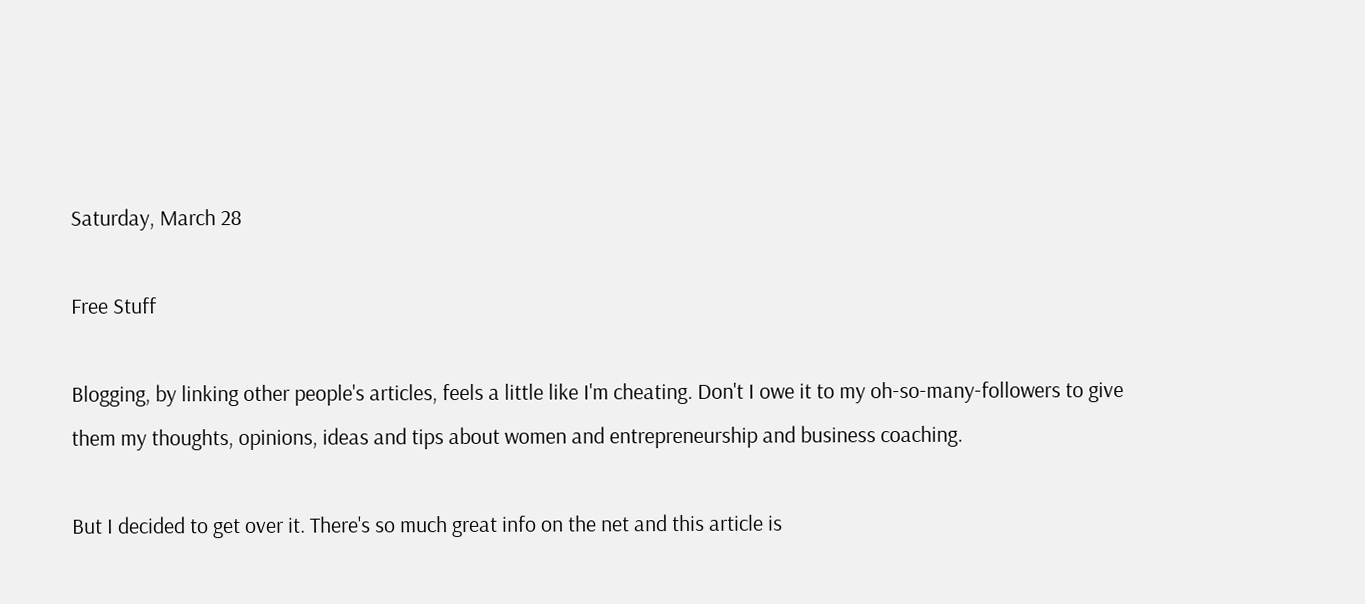Saturday, March 28

Free Stuff

Blogging, by linking other people's articles, feels a little like I'm cheating. Don't I owe it to my oh-so-many-followers to give them my thoughts, opinions, ideas and tips about women and entrepreneurship and business coaching.

But I decided to get over it. There's so much great info on the net and this article is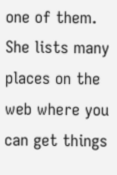one of them. She lists many places on the web where you can get things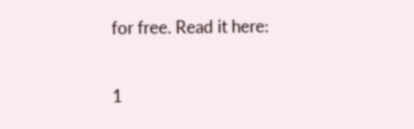for free. Read it here:

1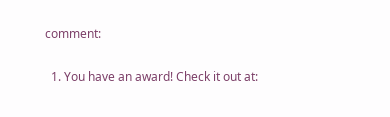comment:

  1. You have an award! Check it out at: